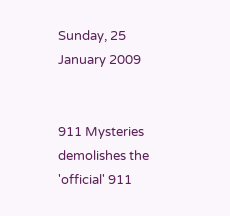Sunday, 25 January 2009


911 Mysteries demolishes the 'official' 911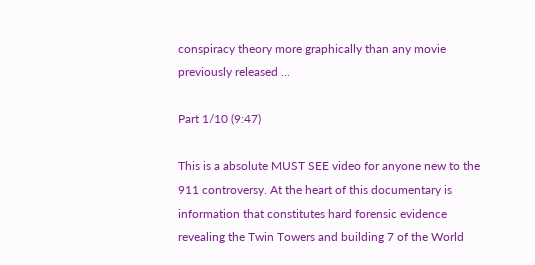conspiracy theory more graphically than any movie previously released ...

Part 1/10 (9:47)

This is a absolute MUST SEE video for anyone new to the 911 controversy. At the heart of this documentary is information that constitutes hard forensic evidence revealing the Twin Towers and building 7 of the World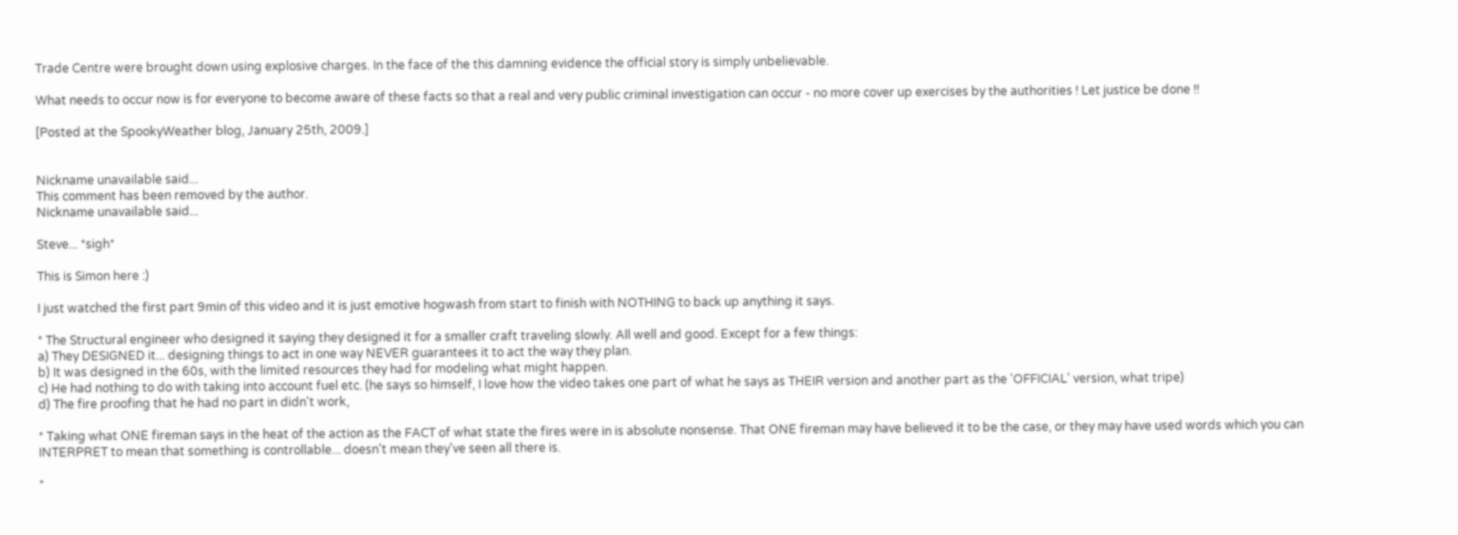Trade Centre were brought down using explosive charges. In the face of the this damning evidence the official story is simply unbelievable.

What needs to occur now is for everyone to become aware of these facts so that a real and very public criminal investigation can occur - no more cover up exercises by the authorities ! Let justice be done !!

[Posted at the SpookyWeather blog, January 25th, 2009.]


Nickname unavailable said...
This comment has been removed by the author.
Nickname unavailable said...

Steve... *sigh*

This is Simon here :)

I just watched the first part 9min of this video and it is just emotive hogwash from start to finish with NOTHING to back up anything it says.

* The Structural engineer who designed it saying they designed it for a smaller craft traveling slowly. All well and good. Except for a few things:
a) They DESIGNED it... designing things to act in one way NEVER guarantees it to act the way they plan.
b) It was designed in the 60s, with the limited resources they had for modeling what might happen.
c) He had nothing to do with taking into account fuel etc. (he says so himself, I love how the video takes one part of what he says as THEIR version and another part as the 'OFFICIAL' version, what tripe)
d) The fire proofing that he had no part in didn't work,

* Taking what ONE fireman says in the heat of the action as the FACT of what state the fires were in is absolute nonsense. That ONE fireman may have believed it to be the case, or they may have used words which you can INTERPRET to mean that something is controllable... doesn't mean they've seen all there is.

*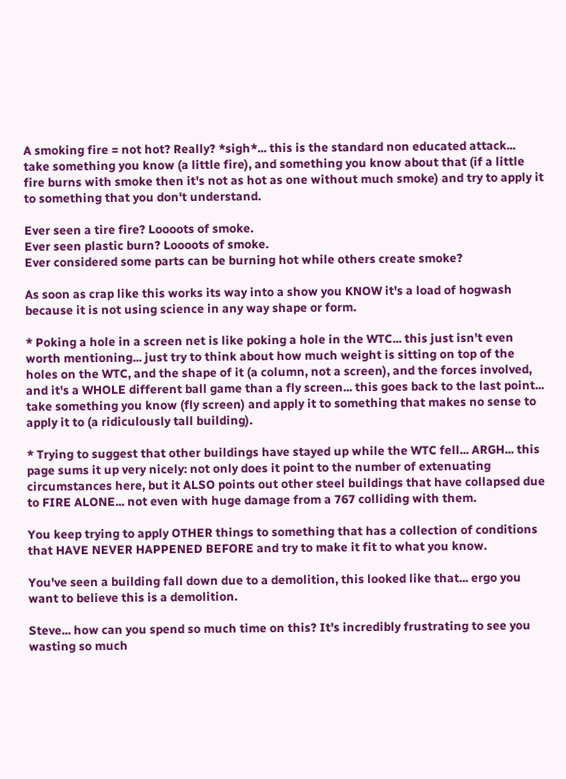A smoking fire = not hot? Really? *sigh*... this is the standard non educated attack... take something you know (a little fire), and something you know about that (if a little fire burns with smoke then it's not as hot as one without much smoke) and try to apply it to something that you don't understand.

Ever seen a tire fire? Loooots of smoke.
Ever seen plastic burn? Loooots of smoke.
Ever considered some parts can be burning hot while others create smoke?

As soon as crap like this works its way into a show you KNOW it's a load of hogwash because it is not using science in any way shape or form.

* Poking a hole in a screen net is like poking a hole in the WTC... this just isn't even worth mentioning... just try to think about how much weight is sitting on top of the holes on the WTC, and the shape of it (a column, not a screen), and the forces involved, and it's a WHOLE different ball game than a fly screen... this goes back to the last point... take something you know (fly screen) and apply it to something that makes no sense to apply it to (a ridiculously tall building).

* Trying to suggest that other buildings have stayed up while the WTC fell... ARGH... this page sums it up very nicely: not only does it point to the number of extenuating circumstances here, but it ALSO points out other steel buildings that have collapsed due to FIRE ALONE... not even with huge damage from a 767 colliding with them.

You keep trying to apply OTHER things to something that has a collection of conditions that HAVE NEVER HAPPENED BEFORE and try to make it fit to what you know.

You've seen a building fall down due to a demolition, this looked like that... ergo you want to believe this is a demolition.

Steve... how can you spend so much time on this? It's incredibly frustrating to see you wasting so much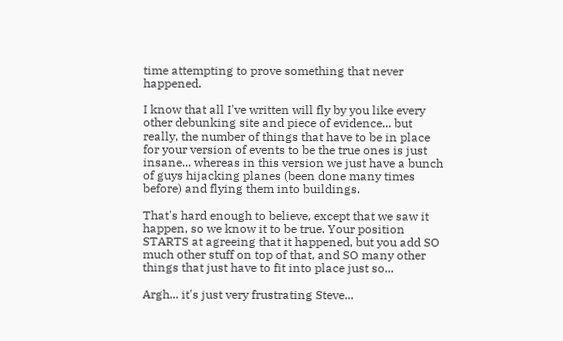time attempting to prove something that never happened.

I know that all I've written will fly by you like every other debunking site and piece of evidence... but really, the number of things that have to be in place for your version of events to be the true ones is just insane... whereas in this version we just have a bunch of guys hijacking planes (been done many times before) and flying them into buildings.

That's hard enough to believe, except that we saw it happen, so we know it to be true. Your position STARTS at agreeing that it happened, but you add SO much other stuff on top of that, and SO many other things that just have to fit into place just so...

Argh... it's just very frustrating Steve...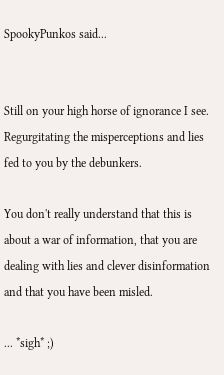SpookyPunkos said...


Still on your high horse of ignorance I see. Regurgitating the misperceptions and lies fed to you by the debunkers.

You don't really understand that this is about a war of information, that you are dealing with lies and clever disinformation and that you have been misled.

... *sigh* ;)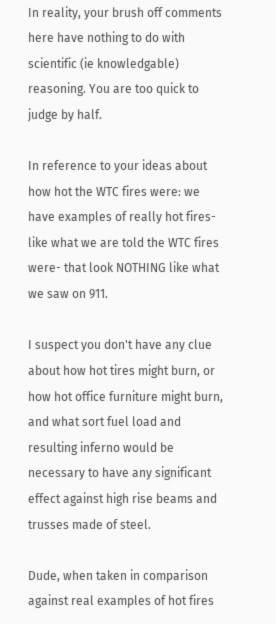In reality, your brush off comments here have nothing to do with scientific (ie knowledgable) reasoning. You are too quick to judge by half.

In reference to your ideas about how hot the WTC fires were: we have examples of really hot fires- like what we are told the WTC fires were- that look NOTHING like what we saw on 911.

I suspect you don't have any clue about how hot tires might burn, or how hot office furniture might burn, and what sort fuel load and resulting inferno would be necessary to have any significant effect against high rise beams and trusses made of steel.

Dude, when taken in comparison against real examples of hot fires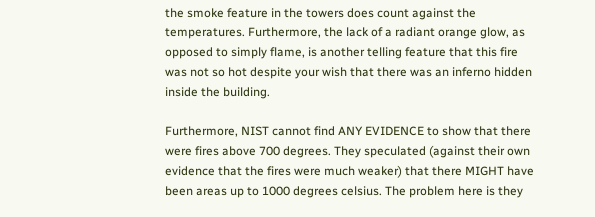the smoke feature in the towers does count against the temperatures. Furthermore, the lack of a radiant orange glow, as opposed to simply flame, is another telling feature that this fire was not so hot despite your wish that there was an inferno hidden inside the building.

Furthermore, NIST cannot find ANY EVIDENCE to show that there were fires above 700 degrees. They speculated (against their own evidence that the fires were much weaker) that there MIGHT have been areas up to 1000 degrees celsius. The problem here is they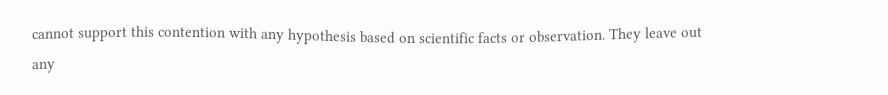cannot support this contention with any hypothesis based on scientific facts or observation. They leave out any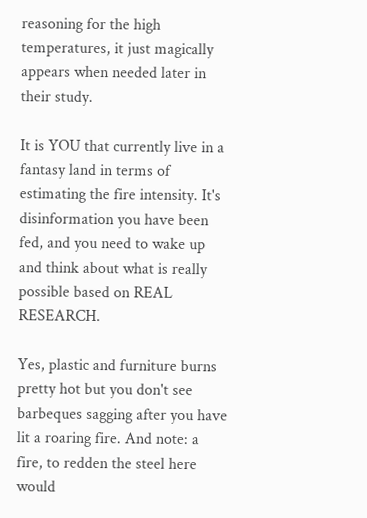reasoning for the high temperatures, it just magically appears when needed later in their study.

It is YOU that currently live in a fantasy land in terms of estimating the fire intensity. It's disinformation you have been fed, and you need to wake up and think about what is really possible based on REAL RESEARCH.

Yes, plastic and furniture burns pretty hot but you don't see barbeques sagging after you have lit a roaring fire. And note: a fire, to redden the steel here would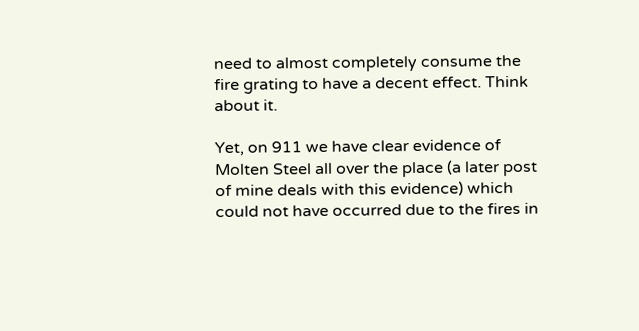need to almost completely consume the fire grating to have a decent effect. Think about it.

Yet, on 911 we have clear evidence of Molten Steel all over the place (a later post of mine deals with this evidence) which could not have occurred due to the fires in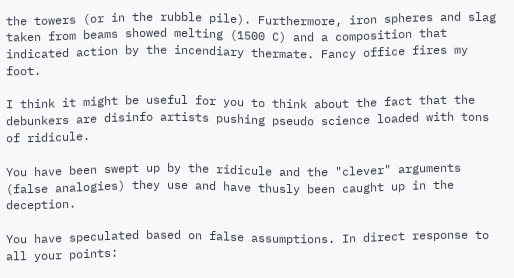the towers (or in the rubble pile). Furthermore, iron spheres and slag taken from beams showed melting (1500 C) and a composition that indicated action by the incendiary thermate. Fancy office fires my foot.

I think it might be useful for you to think about the fact that the debunkers are disinfo artists pushing pseudo science loaded with tons of ridicule.

You have been swept up by the ridicule and the "clever" arguments (false analogies) they use and have thusly been caught up in the deception.

You have speculated based on false assumptions. In direct response to all your points: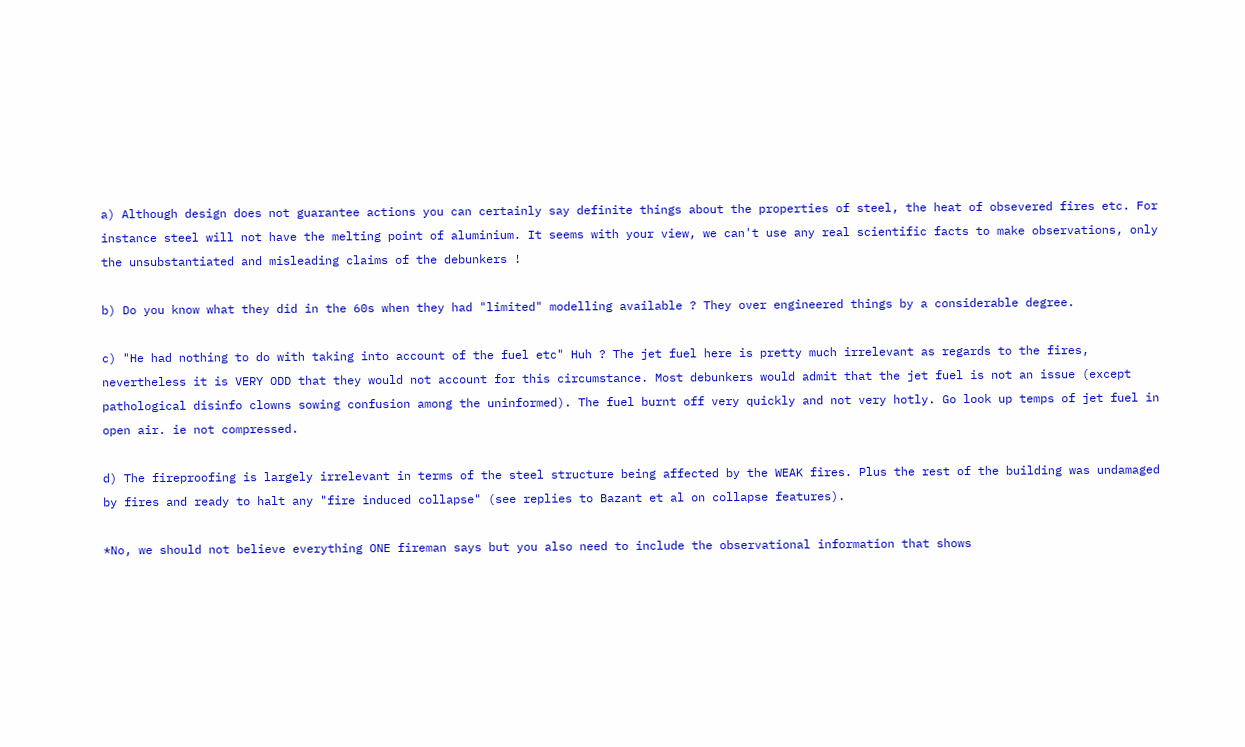a) Although design does not guarantee actions you can certainly say definite things about the properties of steel, the heat of obsevered fires etc. For instance steel will not have the melting point of aluminium. It seems with your view, we can't use any real scientific facts to make observations, only the unsubstantiated and misleading claims of the debunkers !

b) Do you know what they did in the 60s when they had "limited" modelling available ? They over engineered things by a considerable degree.

c) "He had nothing to do with taking into account of the fuel etc" Huh ? The jet fuel here is pretty much irrelevant as regards to the fires, nevertheless it is VERY ODD that they would not account for this circumstance. Most debunkers would admit that the jet fuel is not an issue (except pathological disinfo clowns sowing confusion among the uninformed). The fuel burnt off very quickly and not very hotly. Go look up temps of jet fuel in open air. ie not compressed.

d) The fireproofing is largely irrelevant in terms of the steel structure being affected by the WEAK fires. Plus the rest of the building was undamaged by fires and ready to halt any "fire induced collapse" (see replies to Bazant et al on collapse features).

*No, we should not believe everything ONE fireman says but you also need to include the observational information that shows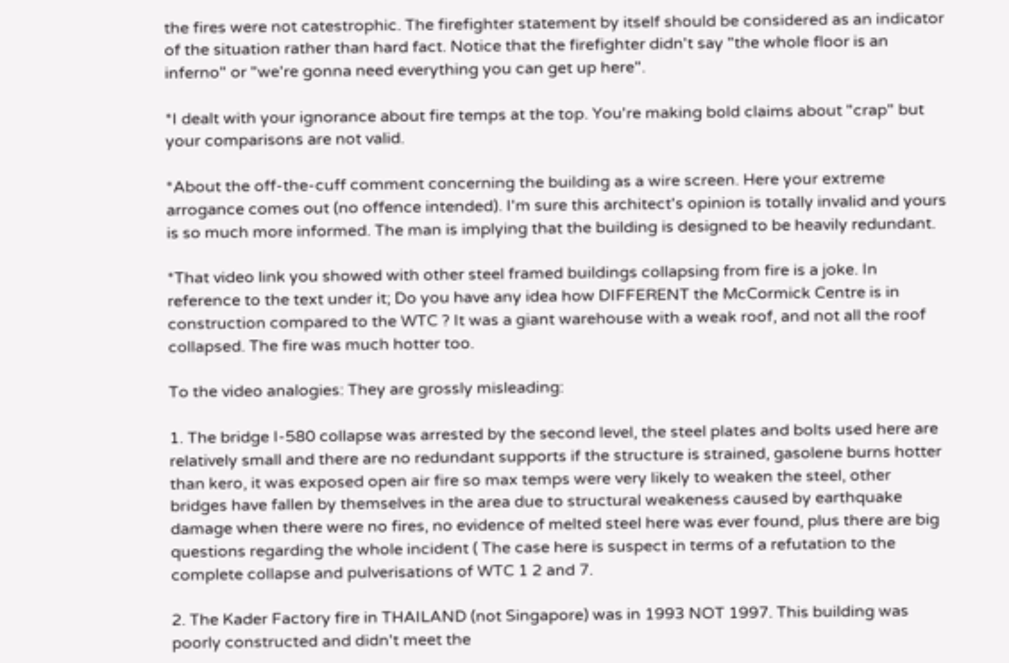the fires were not catestrophic. The firefighter statement by itself should be considered as an indicator of the situation rather than hard fact. Notice that the firefighter didn't say "the whole floor is an inferno" or "we're gonna need everything you can get up here".

*I dealt with your ignorance about fire temps at the top. You're making bold claims about "crap" but your comparisons are not valid.

*About the off-the-cuff comment concerning the building as a wire screen. Here your extreme arrogance comes out (no offence intended). I'm sure this architect's opinion is totally invalid and yours is so much more informed. The man is implying that the building is designed to be heavily redundant.

*That video link you showed with other steel framed buildings collapsing from fire is a joke. In reference to the text under it; Do you have any idea how DIFFERENT the McCormick Centre is in construction compared to the WTC ? It was a giant warehouse with a weak roof, and not all the roof collapsed. The fire was much hotter too.

To the video analogies: They are grossly misleading:

1. The bridge I-580 collapse was arrested by the second level, the steel plates and bolts used here are relatively small and there are no redundant supports if the structure is strained, gasolene burns hotter than kero, it was exposed open air fire so max temps were very likely to weaken the steel, other bridges have fallen by themselves in the area due to structural weakeness caused by earthquake damage when there were no fires, no evidence of melted steel here was ever found, plus there are big questions regarding the whole incident ( The case here is suspect in terms of a refutation to the complete collapse and pulverisations of WTC 1 2 and 7.

2. The Kader Factory fire in THAILAND (not Singapore) was in 1993 NOT 1997. This building was poorly constructed and didn't meet the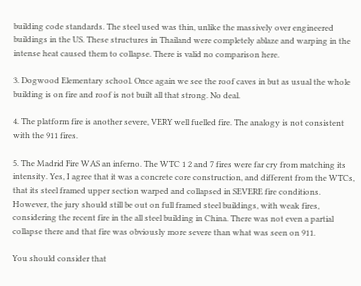building code standards. The steel used was thin, unlike the massively over engineered buildings in the US. These structures in Thailand were completely ablaze and warping in the intense heat caused them to collapse. There is valid no comparison here.

3. Dogwood Elementary school. Once again we see the roof caves in but as usual the whole building is on fire and roof is not built all that strong. No deal.

4. The platform fire is another severe, VERY well fuelled fire. The analogy is not consistent with the 911 fires.

5. The Madrid Fire WAS an inferno. The WTC 1 2 and 7 fires were far cry from matching its intensity. Yes, I agree that it was a concrete core construction, and different from the WTCs, that its steel framed upper section warped and collapsed in SEVERE fire conditions. However, the jury should still be out on full framed steel buildings, with weak fires, considering the recent fire in the all steel building in China. There was not even a partial collapse there and that fire was obviously more severe than what was seen on 911.

You should consider that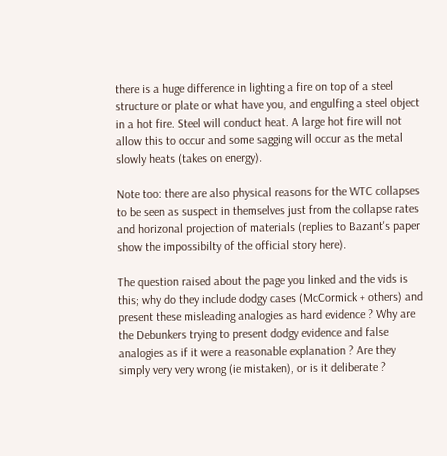there is a huge difference in lighting a fire on top of a steel structure or plate or what have you, and engulfing a steel object in a hot fire. Steel will conduct heat. A large hot fire will not allow this to occur and some sagging will occur as the metal slowly heats (takes on energy).

Note too: there are also physical reasons for the WTC collapses to be seen as suspect in themselves just from the collapse rates and horizonal projection of materials (replies to Bazant's paper show the impossibilty of the official story here).

The question raised about the page you linked and the vids is this; why do they include dodgy cases (McCormick + others) and present these misleading analogies as hard evidence ? Why are the Debunkers trying to present dodgy evidence and false analogies as if it were a reasonable explanation ? Are they simply very very wrong (ie mistaken), or is it deliberate ?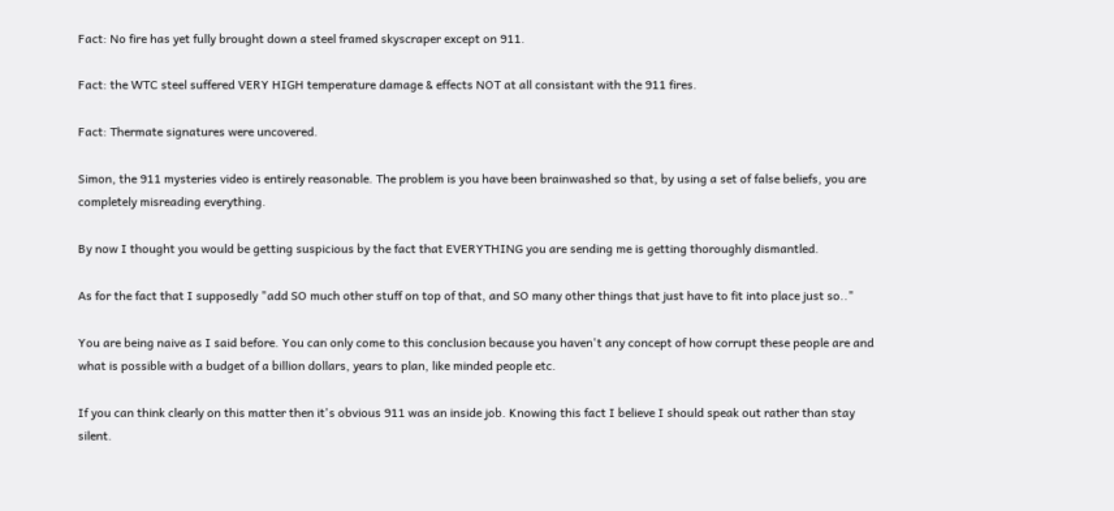Fact: No fire has yet fully brought down a steel framed skyscraper except on 911.

Fact: the WTC steel suffered VERY HIGH temperature damage & effects NOT at all consistant with the 911 fires.

Fact: Thermate signatures were uncovered.

Simon, the 911 mysteries video is entirely reasonable. The problem is you have been brainwashed so that, by using a set of false beliefs, you are completely misreading everything.

By now I thought you would be getting suspicious by the fact that EVERYTHING you are sending me is getting thoroughly dismantled.

As for the fact that I supposedly "add SO much other stuff on top of that, and SO many other things that just have to fit into place just so.."

You are being naive as I said before. You can only come to this conclusion because you haven't any concept of how corrupt these people are and what is possible with a budget of a billion dollars, years to plan, like minded people etc.

If you can think clearly on this matter then it's obvious 911 was an inside job. Knowing this fact I believe I should speak out rather than stay silent.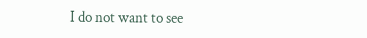I do not want to see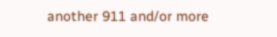another 911 and/or more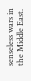senseless wars in the Middle East.